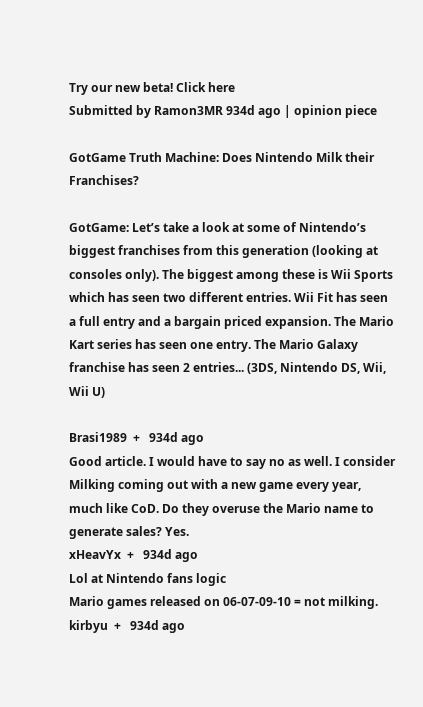Try our new beta! Click here
Submitted by Ramon3MR 934d ago | opinion piece

GotGame Truth Machine: Does Nintendo Milk their Franchises?

GotGame: Let’s take a look at some of Nintendo’s biggest franchises from this generation (looking at consoles only). The biggest among these is Wii Sports which has seen two different entries. Wii Fit has seen a full entry and a bargain priced expansion. The Mario Kart series has seen one entry. The Mario Galaxy franchise has seen 2 entries... (3DS, Nintendo DS, Wii, Wii U)

Brasi1989  +   934d ago
Good article. I would have to say no as well. I consider Milking coming out with a new game every year, much like CoD. Do they overuse the Mario name to generate sales? Yes.
xHeavYx  +   934d ago
Lol at Nintendo fans logic
Mario games released on 06-07-09-10 = not milking.
kirbyu  +   934d ago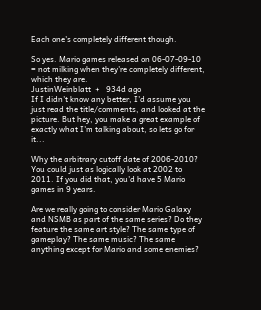Each one's completely different though.

So yes. Mario games released on 06-07-09-10 = not milking when they're completely different, which they are.
JustinWeinblatt  +   934d ago
If I didn't know any better, I'd assume you just read the title/comments, and looked at the picture. But hey, you make a great example of exactly what I'm talking about, so lets go for it...

Why the arbitrary cutoff date of 2006-2010? You could just as logically look at 2002 to 2011. If you did that, you'd have 5 Mario games in 9 years.

Are we really going to consider Mario Galaxy and NSMB as part of the same series? Do they feature the same art style? The same type of gameplay? The same music? The same anything except for Mario and some enemies?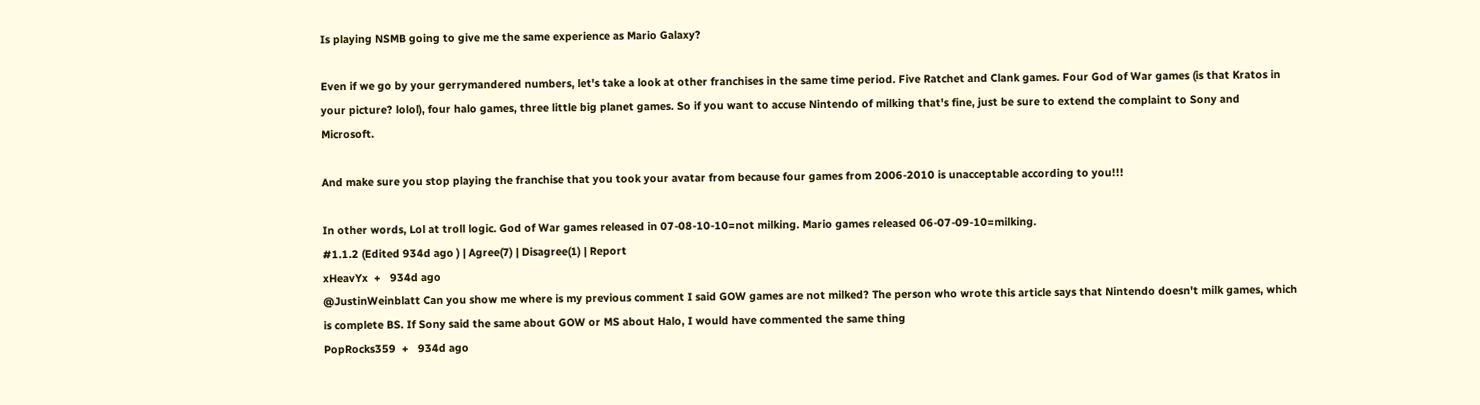Is playing NSMB going to give me the same experience as Mario Galaxy?

Even if we go by your gerrymandered numbers, let's take a look at other franchises in the same time period. Five Ratchet and Clank games. Four God of War games (is that Kratos in your picture? lolol), four halo games, three little big planet games. So if you want to accuse Nintendo of milking that's fine, just be sure to extend the complaint to Sony and Microsoft.

And make sure you stop playing the franchise that you took your avatar from because four games from 2006-2010 is unacceptable according to you!!!

In other words, Lol at troll logic. God of War games released in 07-08-10-10=not milking. Mario games released 06-07-09-10=milking.
#1.1.2 (Edited 934d ago ) | Agree(7) | Disagree(1) | Report
xHeavYx  +   934d ago
@JustinWeinblatt Can you show me where is my previous comment I said GOW games are not milked? The person who wrote this article says that Nintendo doesn't milk games, which is complete BS. If Sony said the same about GOW or MS about Halo, I would have commented the same thing
PopRocks359  +   934d ago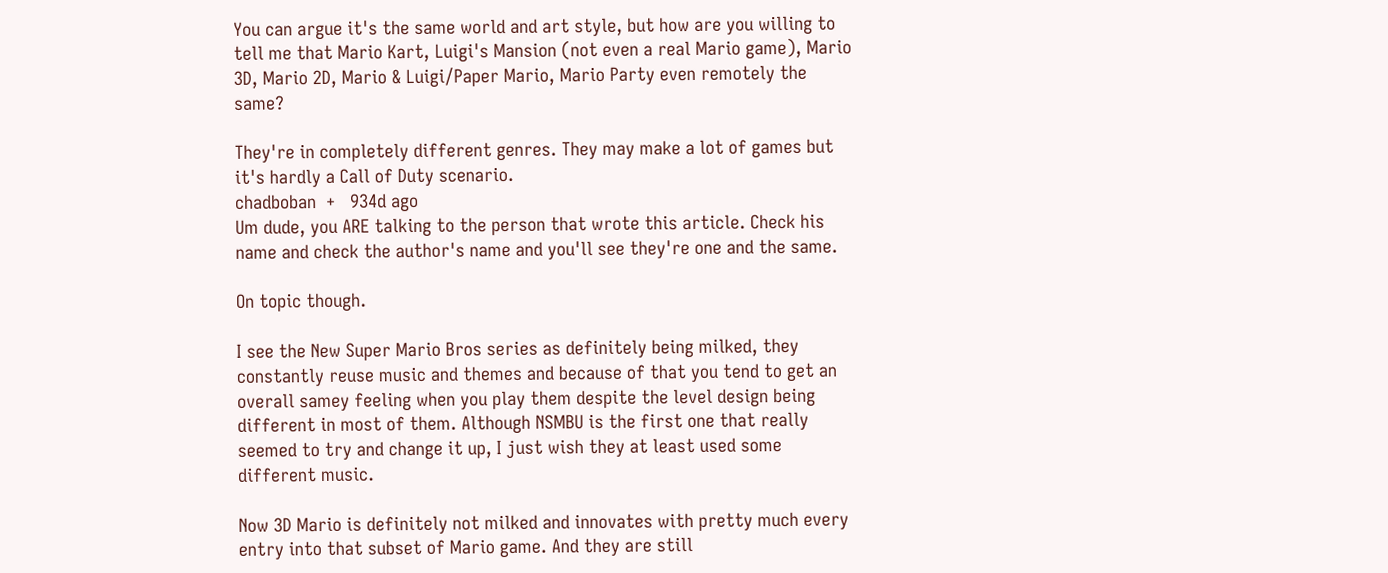You can argue it's the same world and art style, but how are you willing to tell me that Mario Kart, Luigi's Mansion (not even a real Mario game), Mario 3D, Mario 2D, Mario & Luigi/Paper Mario, Mario Party even remotely the same?

They're in completely different genres. They may make a lot of games but it's hardly a Call of Duty scenario.
chadboban  +   934d ago
Um dude, you ARE talking to the person that wrote this article. Check his name and check the author's name and you'll see they're one and the same.

On topic though.

I see the New Super Mario Bros series as definitely being milked, they constantly reuse music and themes and because of that you tend to get an overall samey feeling when you play them despite the level design being different in most of them. Although NSMBU is the first one that really seemed to try and change it up, I just wish they at least used some different music.

Now 3D Mario is definitely not milked and innovates with pretty much every entry into that subset of Mario game. And they are still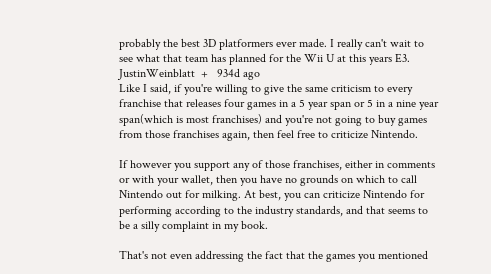probably the best 3D platformers ever made. I really can't wait to see what that team has planned for the Wii U at this years E3.
JustinWeinblatt  +   934d ago
Like I said, if you're willing to give the same criticism to every franchise that releases four games in a 5 year span or 5 in a nine year span(which is most franchises) and you're not going to buy games from those franchises again, then feel free to criticize Nintendo.

If however you support any of those franchises, either in comments or with your wallet, then you have no grounds on which to call Nintendo out for milking. At best, you can criticize Nintendo for performing according to the industry standards, and that seems to be a silly complaint in my book.

That's not even addressing the fact that the games you mentioned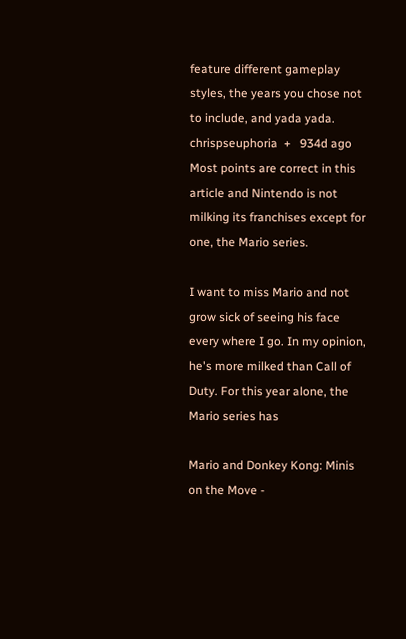feature different gameplay styles, the years you chose not to include, and yada yada.
chrispseuphoria  +   934d ago
Most points are correct in this article and Nintendo is not milking its franchises except for one, the Mario series.

I want to miss Mario and not grow sick of seeing his face every where I go. In my opinion, he's more milked than Call of Duty. For this year alone, the Mario series has

Mario and Donkey Kong: Minis on the Move -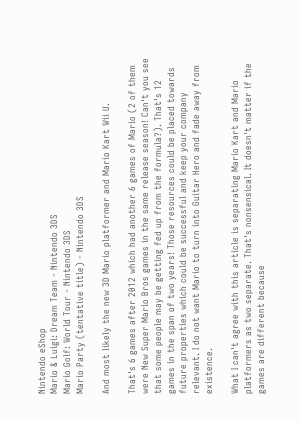Nintendo eShop
Mario & Luigi: Dream Team - Nintendo 3DS
Mario Golf: World Tour - Nintendo 3DS
Mario Party (tentative title) - Nintendo 3DS

And most likely the new 3D Mario platformer and Mario Kart Wii U.

That's 6 games after 2012 which had another 6 games of Mario (2 of them were New Super Mario Bros games in the same release season! Can't you see that some people may be getting fed up from the formula?). That's 12 games in the span of two years! Those resources could be placed towards future properties which could be successful and keep your company relevant. I do not want Mario to turn into Guitar Hero and fade away from existence.

What I can't agree with this article is separating Mario Kart and Mario platformers as two separate. That's nonsensical. It doesn't matter if the games are different because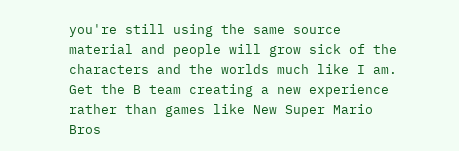you're still using the same source material and people will grow sick of the characters and the worlds much like I am. Get the B team creating a new experience rather than games like New Super Mario Bros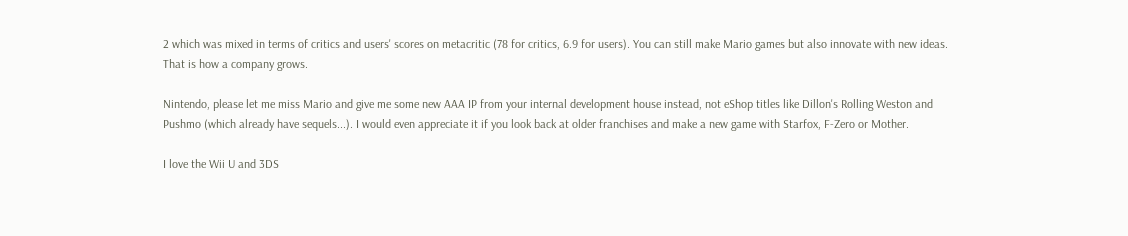2 which was mixed in terms of critics and users' scores on metacritic (78 for critics, 6.9 for users). You can still make Mario games but also innovate with new ideas. That is how a company grows.

Nintendo, please let me miss Mario and give me some new AAA IP from your internal development house instead, not eShop titles like Dillon's Rolling Weston and Pushmo (which already have sequels...). I would even appreciate it if you look back at older franchises and make a new game with Starfox, F-Zero or Mother.

I love the Wii U and 3DS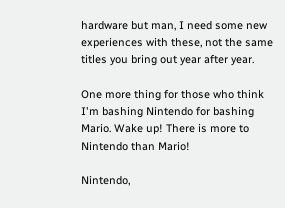hardware but man, I need some new experiences with these, not the same titles you bring out year after year.

One more thing for those who think I'm bashing Nintendo for bashing Mario. Wake up! There is more to Nintendo than Mario!

Nintendo,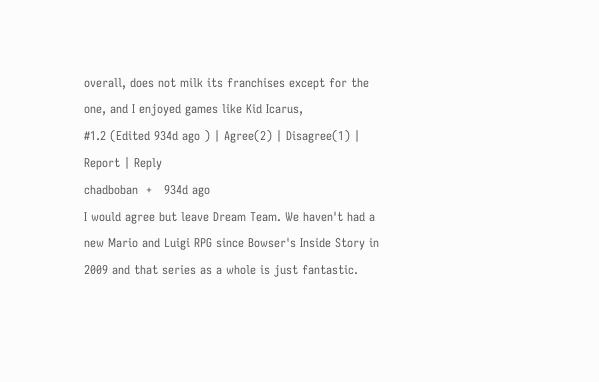overall, does not milk its franchises except for the one, and I enjoyed games like Kid Icarus,
#1.2 (Edited 934d ago ) | Agree(2) | Disagree(1) | Report | Reply
chadboban  +   934d ago
I would agree but leave Dream Team. We haven't had a new Mario and Luigi RPG since Bowser's Inside Story in 2009 and that series as a whole is just fantastic.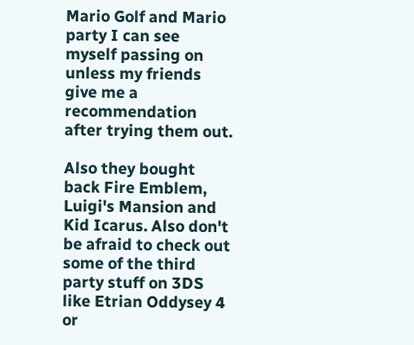Mario Golf and Mario party I can see myself passing on unless my friends give me a recommendation after trying them out.

Also they bought back Fire Emblem, Luigi's Mansion and Kid Icarus. Also don't be afraid to check out some of the third party stuff on 3DS like Etrian Oddysey 4 or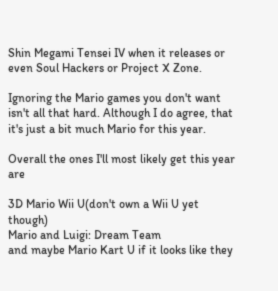Shin Megami Tensei IV when it releases or even Soul Hackers or Project X Zone.

Ignoring the Mario games you don't want isn't all that hard. Although I do agree, that it's just a bit much Mario for this year.

Overall the ones I'll most likely get this year are

3D Mario Wii U(don't own a Wii U yet though)
Mario and Luigi: Dream Team
and maybe Mario Kart U if it looks like they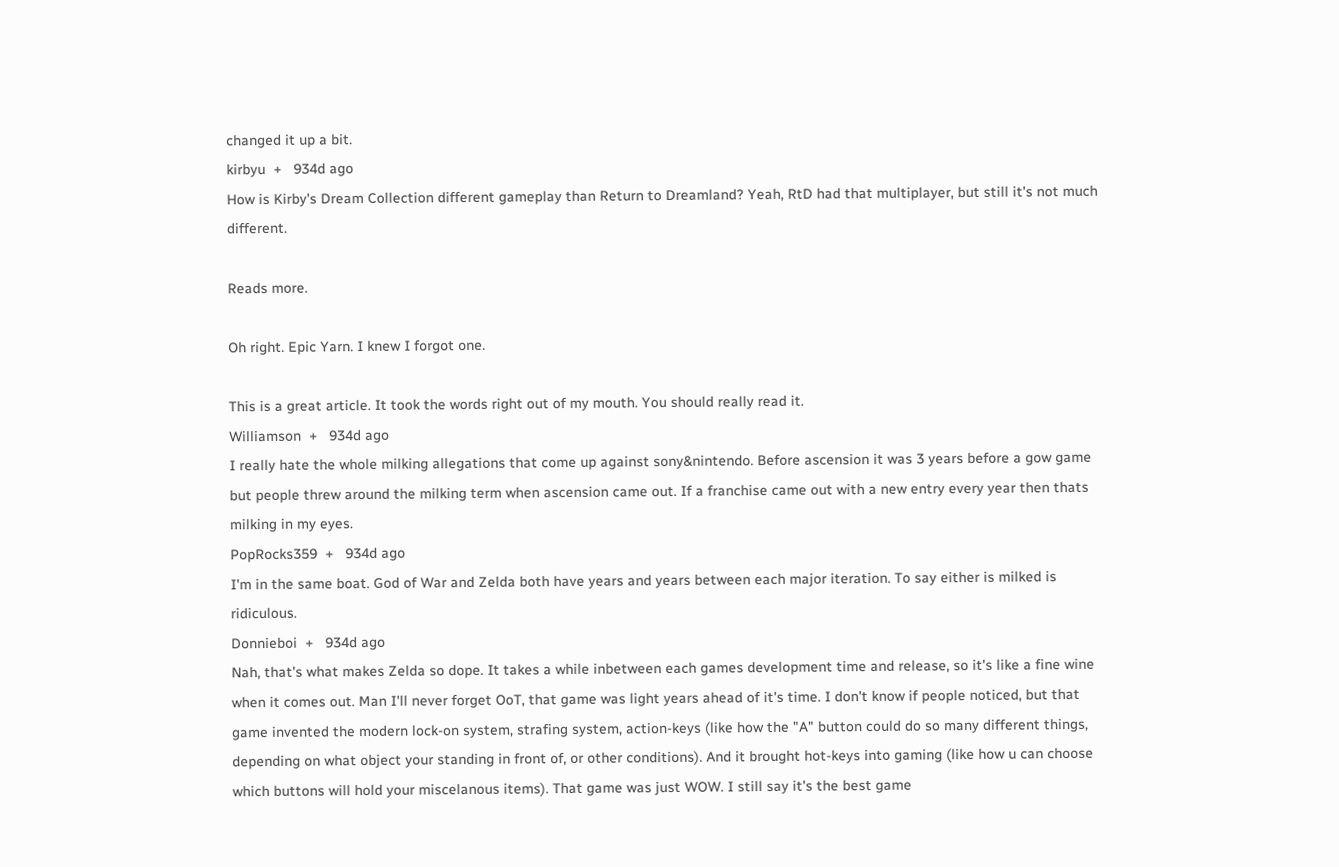changed it up a bit.
kirbyu  +   934d ago
How is Kirby's Dream Collection different gameplay than Return to Dreamland? Yeah, RtD had that multiplayer, but still it's not much different.

Reads more.

Oh right. Epic Yarn. I knew I forgot one.

This is a great article. It took the words right out of my mouth. You should really read it.
Williamson  +   934d ago
I really hate the whole milking allegations that come up against sony&nintendo. Before ascension it was 3 years before a gow game but people threw around the milking term when ascension came out. If a franchise came out with a new entry every year then thats milking in my eyes.
PopRocks359  +   934d ago
I'm in the same boat. God of War and Zelda both have years and years between each major iteration. To say either is milked is ridiculous.
Donnieboi  +   934d ago
Nah, that's what makes Zelda so dope. It takes a while inbetween each games development time and release, so it's like a fine wine when it comes out. Man I'll never forget OoT, that game was light years ahead of it's time. I don't know if people noticed, but that game invented the modern lock-on system, strafing system, action-keys (like how the "A" button could do so many different things, depending on what object your standing in front of, or other conditions). And it brought hot-keys into gaming (like how u can choose which buttons will hold your miscelanous items). That game was just WOW. I still say it's the best game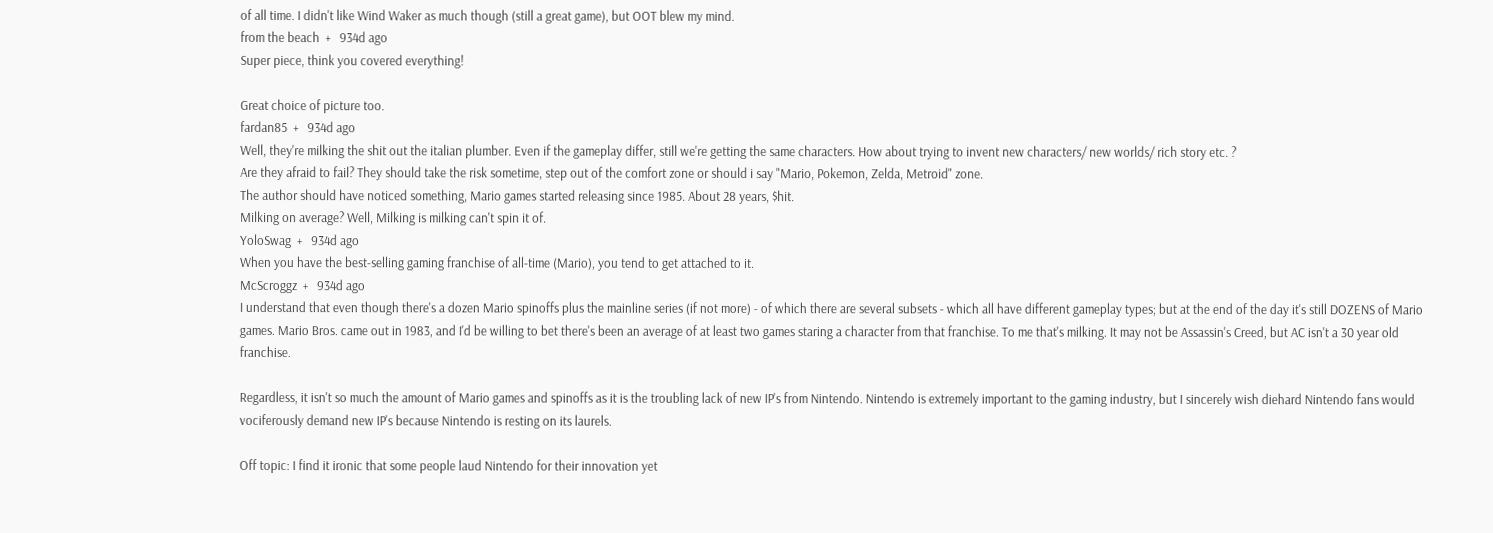of all time. I didn't like Wind Waker as much though (still a great game), but OOT blew my mind.
from the beach  +   934d ago
Super piece, think you covered everything!

Great choice of picture too.
fardan85  +   934d ago
Well, they're milking the shit out the italian plumber. Even if the gameplay differ, still we're getting the same characters. How about trying to invent new characters/ new worlds/ rich story etc. ?
Are they afraid to fail? They should take the risk sometime, step out of the comfort zone or should i say "Mario, Pokemon, Zelda, Metroid" zone.
The author should have noticed something, Mario games started releasing since 1985. About 28 years, $hit.
Milking on average? Well, Milking is milking can't spin it of.
YoloSwag  +   934d ago
When you have the best-selling gaming franchise of all-time (Mario), you tend to get attached to it.
McScroggz  +   934d ago
I understand that even though there's a dozen Mario spinoffs plus the mainline series (if not more) - of which there are several subsets - which all have different gameplay types; but at the end of the day it's still DOZENS of Mario games. Mario Bros. came out in 1983, and I'd be willing to bet there's been an average of at least two games staring a character from that franchise. To me that's milking. It may not be Assassin's Creed, but AC isn't a 30 year old franchise.

Regardless, it isn't so much the amount of Mario games and spinoffs as it is the troubling lack of new IP's from Nintendo. Nintendo is extremely important to the gaming industry, but I sincerely wish diehard Nintendo fans would vociferously demand new IP's because Nintendo is resting on its laurels.

Off topic: I find it ironic that some people laud Nintendo for their innovation yet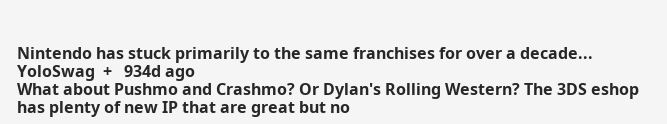Nintendo has stuck primarily to the same franchises for over a decade...
YoloSwag  +   934d ago
What about Pushmo and Crashmo? Or Dylan's Rolling Western? The 3DS eshop has plenty of new IP that are great but no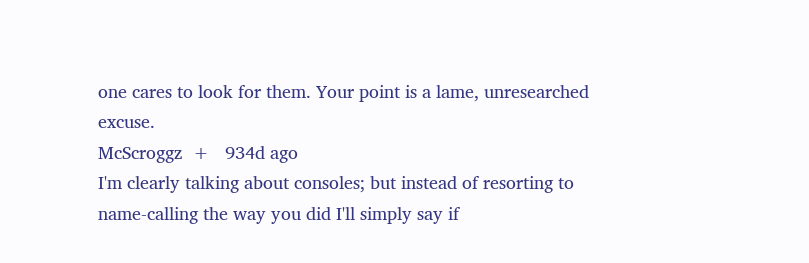one cares to look for them. Your point is a lame, unresearched excuse.
McScroggz  +   934d ago
I'm clearly talking about consoles; but instead of resorting to name-calling the way you did I'll simply say if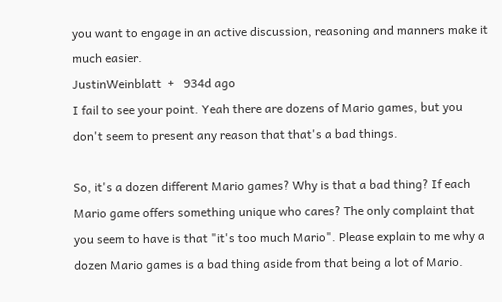you want to engage in an active discussion, reasoning and manners make it much easier.
JustinWeinblatt  +   934d ago
I fail to see your point. Yeah there are dozens of Mario games, but you don't seem to present any reason that that's a bad things.

So, it's a dozen different Mario games? Why is that a bad thing? If each Mario game offers something unique who cares? The only complaint that you seem to have is that "it's too much Mario". Please explain to me why a dozen Mario games is a bad thing aside from that being a lot of Mario.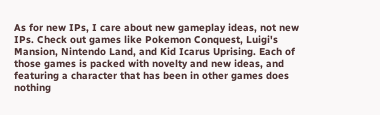As for new IPs, I care about new gameplay ideas, not new IPs. Check out games like Pokemon Conquest, Luigi's Mansion, Nintendo Land, and Kid Icarus Uprising. Each of those games is packed with novelty and new ideas, and featuring a character that has been in other games does nothing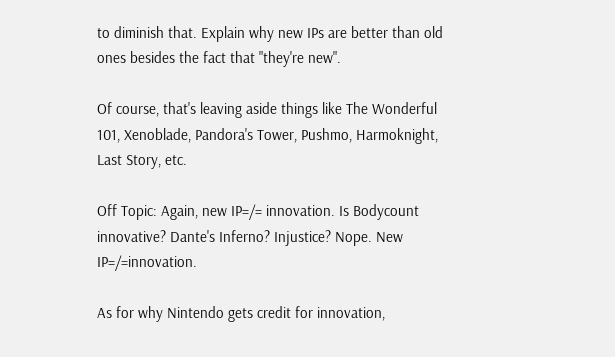to diminish that. Explain why new IPs are better than old ones besides the fact that "they're new".

Of course, that's leaving aside things like The Wonderful 101, Xenoblade, Pandora's Tower, Pushmo, Harmoknight, Last Story, etc.

Off Topic: Again, new IP=/= innovation. Is Bodycount innovative? Dante's Inferno? Injustice? Nope. New IP=/=innovation.

As for why Nintendo gets credit for innovation,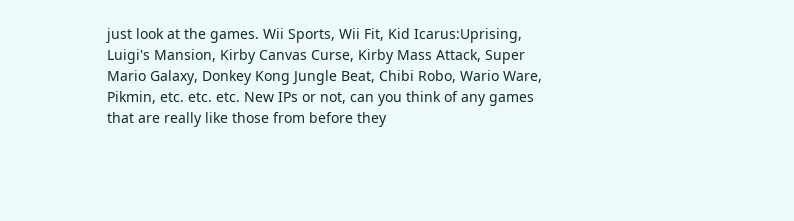just look at the games. Wii Sports, Wii Fit, Kid Icarus:Uprising, Luigi's Mansion, Kirby Canvas Curse, Kirby Mass Attack, Super Mario Galaxy, Donkey Kong Jungle Beat, Chibi Robo, Wario Ware, Pikmin, etc. etc. etc. New IPs or not, can you think of any games that are really like those from before they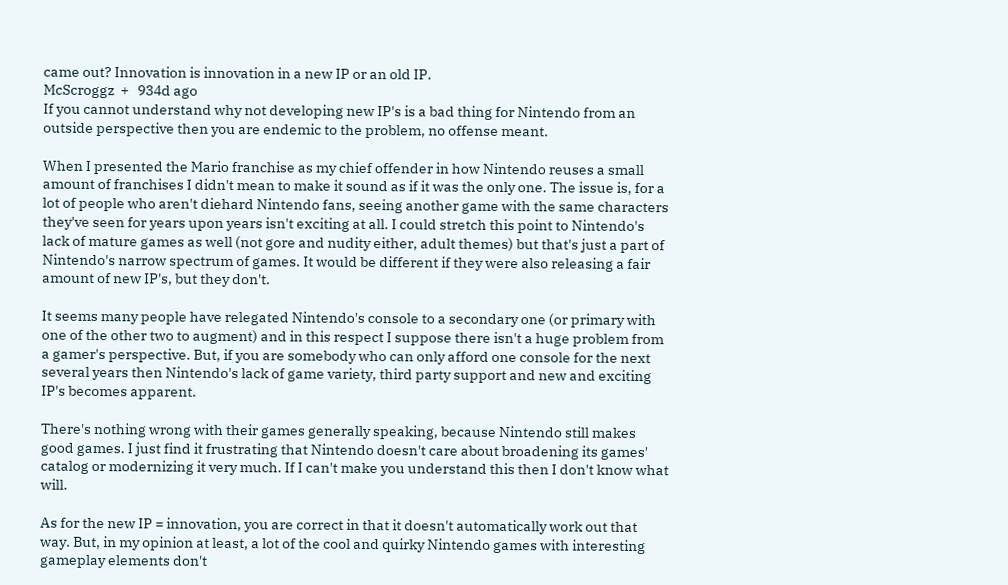came out? Innovation is innovation in a new IP or an old IP.
McScroggz  +   934d ago
If you cannot understand why not developing new IP's is a bad thing for Nintendo from an outside perspective then you are endemic to the problem, no offense meant.

When I presented the Mario franchise as my chief offender in how Nintendo reuses a small amount of franchises I didn't mean to make it sound as if it was the only one. The issue is, for a lot of people who aren't diehard Nintendo fans, seeing another game with the same characters they've seen for years upon years isn't exciting at all. I could stretch this point to Nintendo's lack of mature games as well (not gore and nudity either, adult themes) but that's just a part of Nintendo's narrow spectrum of games. It would be different if they were also releasing a fair amount of new IP's, but they don't.

It seems many people have relegated Nintendo's console to a secondary one (or primary with one of the other two to augment) and in this respect I suppose there isn't a huge problem from a gamer's perspective. But, if you are somebody who can only afford one console for the next several years then Nintendo's lack of game variety, third party support and new and exciting IP's becomes apparent.

There's nothing wrong with their games generally speaking, because Nintendo still makes good games. I just find it frustrating that Nintendo doesn't care about broadening its games' catalog or modernizing it very much. If I can't make you understand this then I don't know what will.

As for the new IP = innovation, you are correct in that it doesn't automatically work out that way. But, in my opinion at least, a lot of the cool and quirky Nintendo games with interesting gameplay elements don't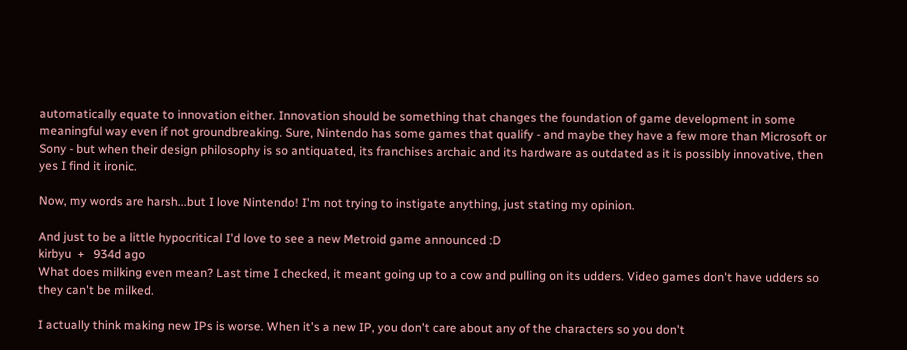automatically equate to innovation either. Innovation should be something that changes the foundation of game development in some meaningful way even if not groundbreaking. Sure, Nintendo has some games that qualify - and maybe they have a few more than Microsoft or Sony - but when their design philosophy is so antiquated, its franchises archaic and its hardware as outdated as it is possibly innovative, then yes I find it ironic.

Now, my words are harsh...but I love Nintendo! I'm not trying to instigate anything, just stating my opinion.

And just to be a little hypocritical I'd love to see a new Metroid game announced :D
kirbyu  +   934d ago
What does milking even mean? Last time I checked, it meant going up to a cow and pulling on its udders. Video games don't have udders so they can't be milked.

I actually think making new IPs is worse. When it's a new IP, you don't care about any of the characters so you don't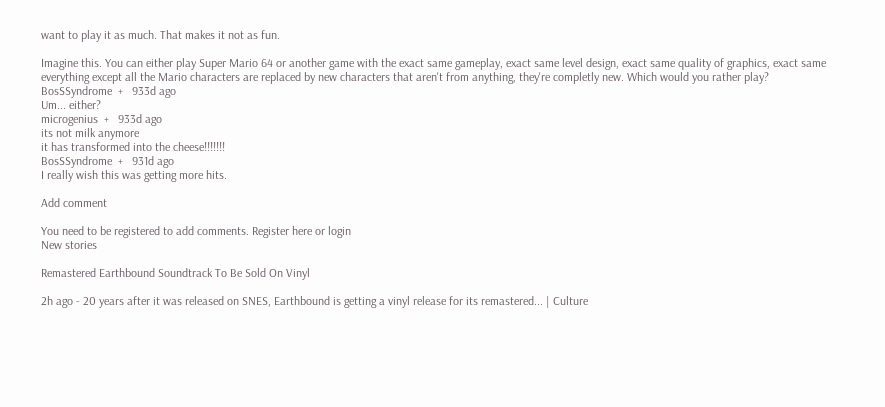want to play it as much. That makes it not as fun.

Imagine this. You can either play Super Mario 64 or another game with the exact same gameplay, exact same level design, exact same quality of graphics, exact same everything except all the Mario characters are replaced by new characters that aren't from anything, they're completly new. Which would you rather play?
BosSSyndrome  +   933d ago
Um... either?
microgenius  +   933d ago
its not milk anymore
it has transformed into the cheese!!!!!!!
BosSSyndrome  +   931d ago
I really wish this was getting more hits.

Add comment

You need to be registered to add comments. Register here or login
New stories

Remastered Earthbound Soundtrack To Be Sold On Vinyl

2h ago - 20 years after it was released on SNES, Earthbound is getting a vinyl release for its remastered... | Culture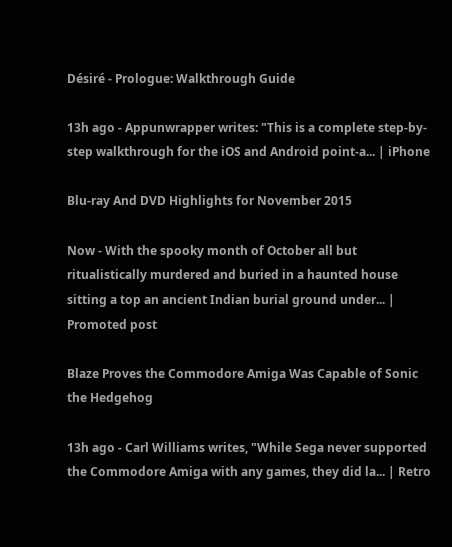Désiré - Prologue: Walkthrough Guide

13h ago - Appunwrapper writes: "This is a complete step-by-step walkthrough for the iOS and Android point-a... | iPhone

Blu-ray And DVD Highlights for November 2015

Now - With the spooky month of October all but ritualistically murdered and buried in a haunted house sitting a top an ancient Indian burial ground under... | Promoted post

Blaze Proves the Commodore Amiga Was Capable of Sonic the Hedgehog

13h ago - Carl Williams writes, "While Sega never supported the Commodore Amiga with any games, they did la... | Retro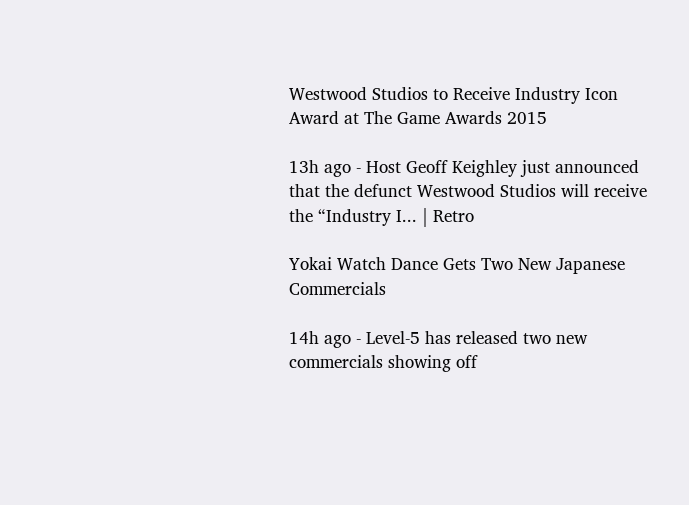Westwood Studios to Receive Industry Icon Award at The Game Awards 2015

13h ago - Host Geoff Keighley just announced that the defunct Westwood Studios will receive the “Industry I... | Retro

Yokai Watch Dance Gets Two New Japanese Commercials

14h ago - Level-5 has released two new commercials showing off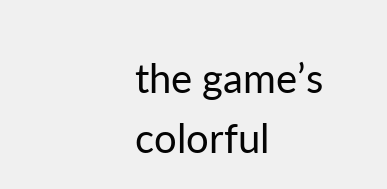the game’s colorful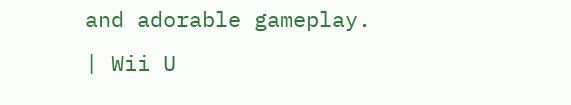and adorable gameplay. | Wii U